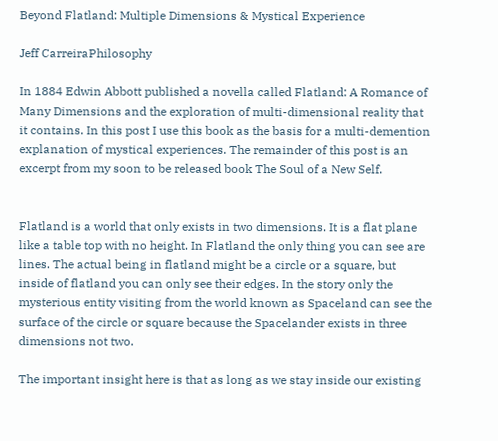Beyond Flatland: Multiple Dimensions & Mystical Experience

Jeff CarreiraPhilosophy

In 1884 Edwin Abbott published a novella called Flatland: A Romance of Many Dimensions and the exploration of multi-dimensional reality that it contains. In this post I use this book as the basis for a multi-demention explanation of mystical experiences. The remainder of this post is an excerpt from my soon to be released book The Soul of a New Self.


Flatland is a world that only exists in two dimensions. It is a flat plane like a table top with no height. In Flatland the only thing you can see are lines. The actual being in flatland might be a circle or a square, but inside of flatland you can only see their edges. In the story only the mysterious entity visiting from the world known as Spaceland can see the surface of the circle or square because the Spacelander exists in three dimensions not two.

The important insight here is that as long as we stay inside our existing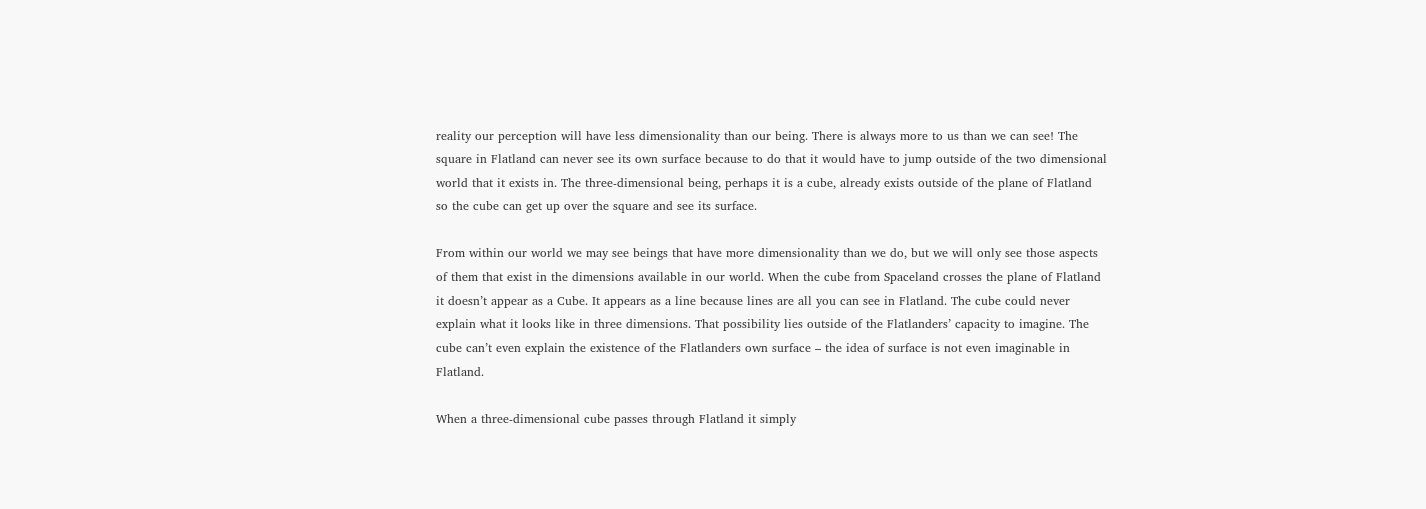reality our perception will have less dimensionality than our being. There is always more to us than we can see! The square in Flatland can never see its own surface because to do that it would have to jump outside of the two dimensional world that it exists in. The three-dimensional being, perhaps it is a cube, already exists outside of the plane of Flatland so the cube can get up over the square and see its surface.

From within our world we may see beings that have more dimensionality than we do, but we will only see those aspects of them that exist in the dimensions available in our world. When the cube from Spaceland crosses the plane of Flatland it doesn’t appear as a Cube. It appears as a line because lines are all you can see in Flatland. The cube could never explain what it looks like in three dimensions. That possibility lies outside of the Flatlanders’ capacity to imagine. The cube can’t even explain the existence of the Flatlanders own surface – the idea of surface is not even imaginable in Flatland.

When a three-dimensional cube passes through Flatland it simply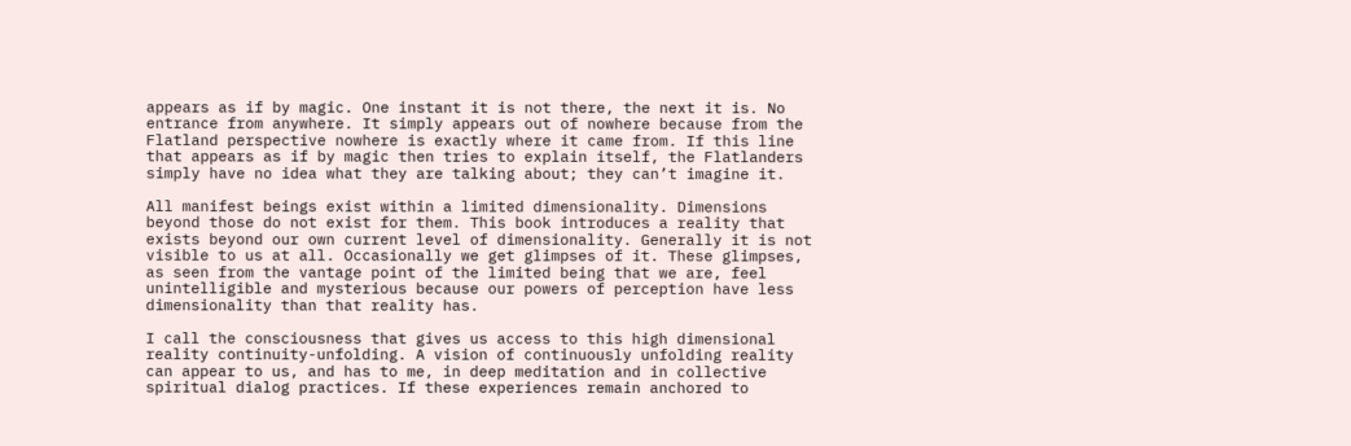appears as if by magic. One instant it is not there, the next it is. No entrance from anywhere. It simply appears out of nowhere because from the Flatland perspective nowhere is exactly where it came from. If this line that appears as if by magic then tries to explain itself, the Flatlanders simply have no idea what they are talking about; they can’t imagine it.

All manifest beings exist within a limited dimensionality. Dimensions beyond those do not exist for them. This book introduces a reality that exists beyond our own current level of dimensionality. Generally it is not visible to us at all. Occasionally we get glimpses of it. These glimpses, as seen from the vantage point of the limited being that we are, feel unintelligible and mysterious because our powers of perception have less dimensionality than that reality has.

I call the consciousness that gives us access to this high dimensional reality continuity-unfolding. A vision of continuously unfolding reality can appear to us, and has to me, in deep meditation and in collective spiritual dialog practices. If these experiences remain anchored to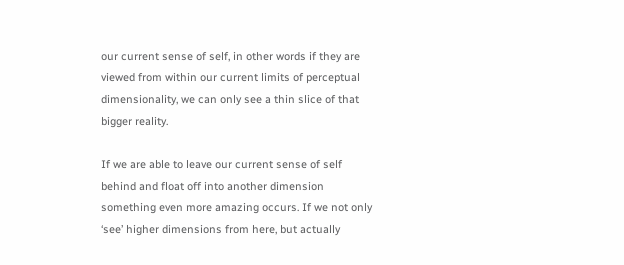our current sense of self, in other words if they are viewed from within our current limits of perceptual dimensionality, we can only see a thin slice of that bigger reality.

If we are able to leave our current sense of self behind and float off into another dimension something even more amazing occurs. If we not only ‘see’ higher dimensions from here, but actually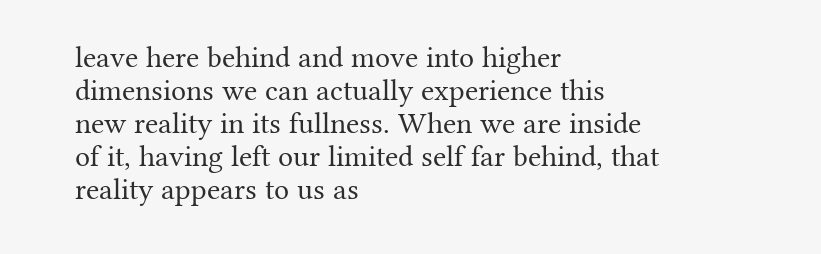leave here behind and move into higher dimensions we can actually experience this new reality in its fullness. When we are inside of it, having left our limited self far behind, that reality appears to us as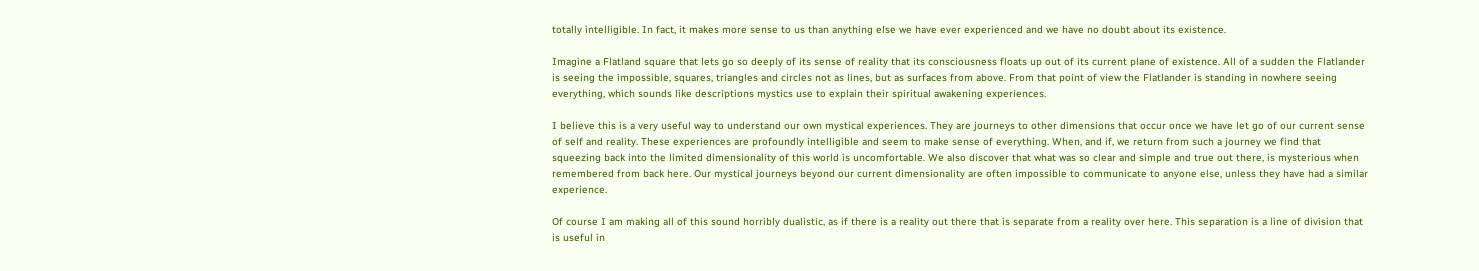totally intelligible. In fact, it makes more sense to us than anything else we have ever experienced and we have no doubt about its existence.

Imagine a Flatland square that lets go so deeply of its sense of reality that its consciousness floats up out of its current plane of existence. All of a sudden the Flatlander is seeing the impossible, squares, triangles and circles not as lines, but as surfaces from above. From that point of view the Flatlander is standing in nowhere seeing everything, which sounds like descriptions mystics use to explain their spiritual awakening experiences.

I believe this is a very useful way to understand our own mystical experiences. They are journeys to other dimensions that occur once we have let go of our current sense of self and reality. These experiences are profoundly intelligible and seem to make sense of everything. When, and if, we return from such a journey we find that squeezing back into the limited dimensionality of this world is uncomfortable. We also discover that what was so clear and simple and true out there, is mysterious when remembered from back here. Our mystical journeys beyond our current dimensionality are often impossible to communicate to anyone else, unless they have had a similar experience.

Of course I am making all of this sound horribly dualistic, as if there is a reality out there that is separate from a reality over here. This separation is a line of division that is useful in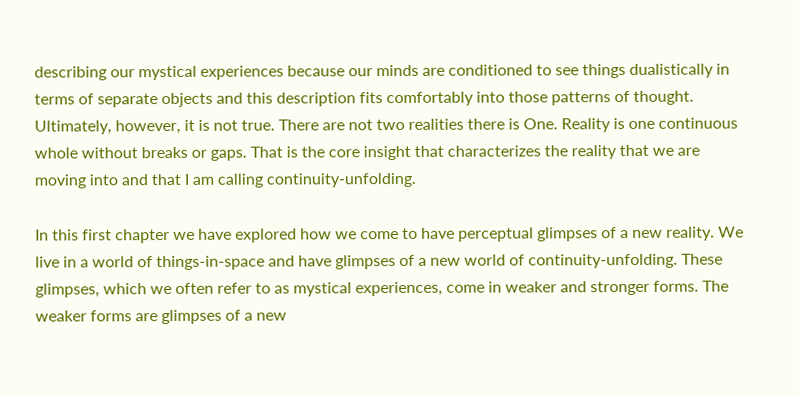describing our mystical experiences because our minds are conditioned to see things dualistically in terms of separate objects and this description fits comfortably into those patterns of thought. Ultimately, however, it is not true. There are not two realities there is One. Reality is one continuous whole without breaks or gaps. That is the core insight that characterizes the reality that we are moving into and that I am calling continuity-unfolding.

In this first chapter we have explored how we come to have perceptual glimpses of a new reality. We live in a world of things-in-space and have glimpses of a new world of continuity-unfolding. These glimpses, which we often refer to as mystical experiences, come in weaker and stronger forms. The weaker forms are glimpses of a new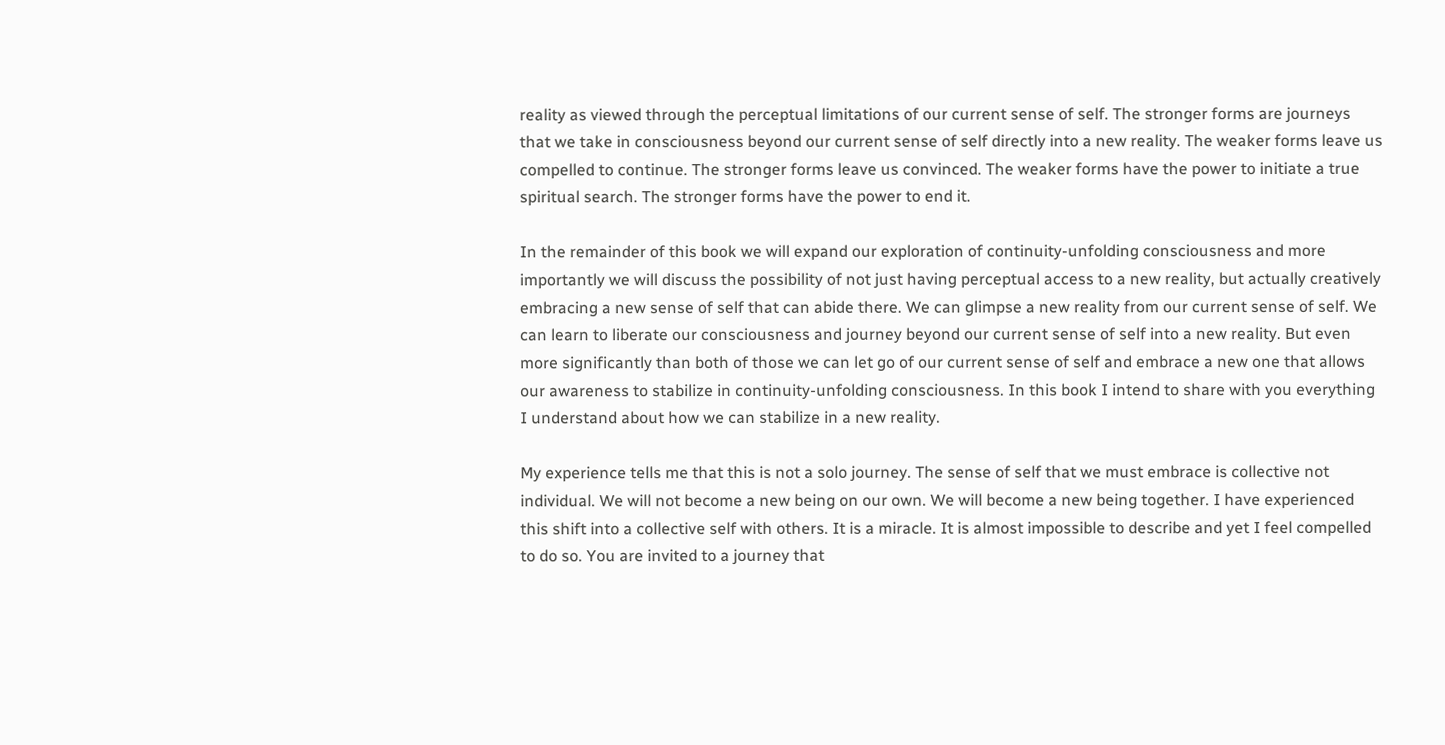reality as viewed through the perceptual limitations of our current sense of self. The stronger forms are journeys that we take in consciousness beyond our current sense of self directly into a new reality. The weaker forms leave us compelled to continue. The stronger forms leave us convinced. The weaker forms have the power to initiate a true spiritual search. The stronger forms have the power to end it.

In the remainder of this book we will expand our exploration of continuity-unfolding consciousness and more importantly we will discuss the possibility of not just having perceptual access to a new reality, but actually creatively embracing a new sense of self that can abide there. We can glimpse a new reality from our current sense of self. We can learn to liberate our consciousness and journey beyond our current sense of self into a new reality. But even more significantly than both of those we can let go of our current sense of self and embrace a new one that allows our awareness to stabilize in continuity-unfolding consciousness. In this book I intend to share with you everything I understand about how we can stabilize in a new reality.

My experience tells me that this is not a solo journey. The sense of self that we must embrace is collective not individual. We will not become a new being on our own. We will become a new being together. I have experienced this shift into a collective self with others. It is a miracle. It is almost impossible to describe and yet I feel compelled to do so. You are invited to a journey that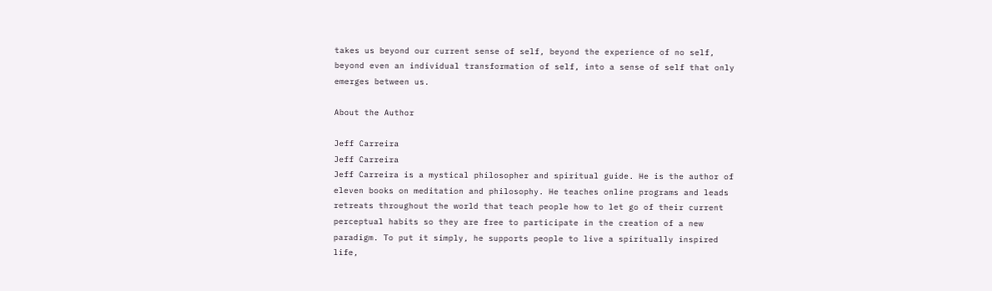takes us beyond our current sense of self, beyond the experience of no self, beyond even an individual transformation of self, into a sense of self that only emerges between us.

About the Author

Jeff Carreira
Jeff Carreira
Jeff Carreira is a mystical philosopher and spiritual guide. He is the author of eleven books on meditation and philosophy. He teaches online programs and leads retreats throughout the world that teach people how to let go of their current perceptual habits so they are free to participate in the creation of a new paradigm. To put it simply, he supports people to live a spiritually inspired life,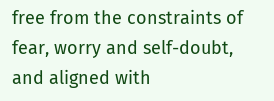free from the constraints of fear, worry and self-doubt, and aligned with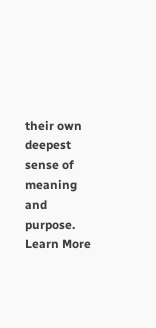their own deepest sense of meaning and purpose.
Learn More